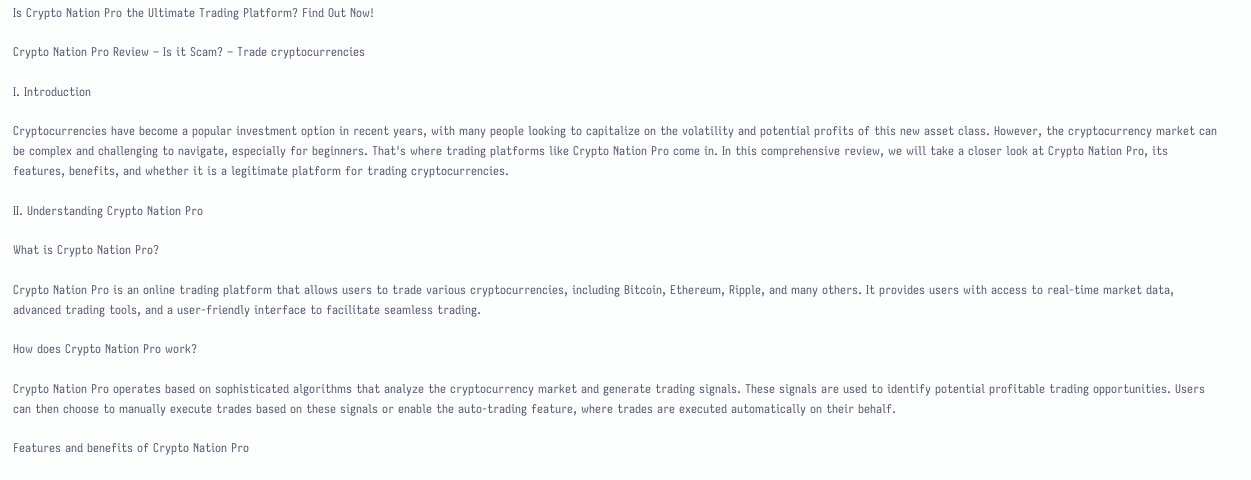Is Crypto Nation Pro the Ultimate Trading Platform? Find Out Now!

Crypto Nation Pro Review – Is it Scam? – Trade cryptocurrencies

I. Introduction

Cryptocurrencies have become a popular investment option in recent years, with many people looking to capitalize on the volatility and potential profits of this new asset class. However, the cryptocurrency market can be complex and challenging to navigate, especially for beginners. That's where trading platforms like Crypto Nation Pro come in. In this comprehensive review, we will take a closer look at Crypto Nation Pro, its features, benefits, and whether it is a legitimate platform for trading cryptocurrencies.

II. Understanding Crypto Nation Pro

What is Crypto Nation Pro?

Crypto Nation Pro is an online trading platform that allows users to trade various cryptocurrencies, including Bitcoin, Ethereum, Ripple, and many others. It provides users with access to real-time market data, advanced trading tools, and a user-friendly interface to facilitate seamless trading.

How does Crypto Nation Pro work?

Crypto Nation Pro operates based on sophisticated algorithms that analyze the cryptocurrency market and generate trading signals. These signals are used to identify potential profitable trading opportunities. Users can then choose to manually execute trades based on these signals or enable the auto-trading feature, where trades are executed automatically on their behalf.

Features and benefits of Crypto Nation Pro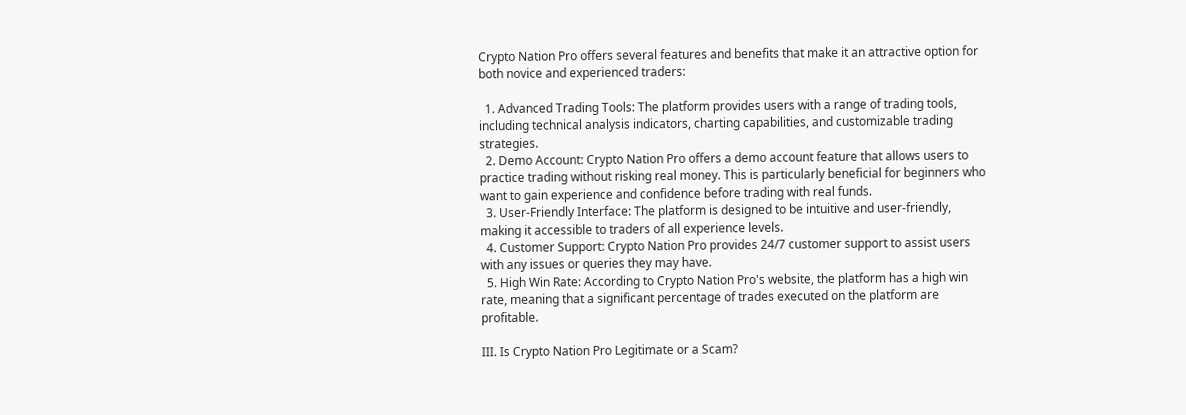Crypto Nation Pro offers several features and benefits that make it an attractive option for both novice and experienced traders:

  1. Advanced Trading Tools: The platform provides users with a range of trading tools, including technical analysis indicators, charting capabilities, and customizable trading strategies.
  2. Demo Account: Crypto Nation Pro offers a demo account feature that allows users to practice trading without risking real money. This is particularly beneficial for beginners who want to gain experience and confidence before trading with real funds.
  3. User-Friendly Interface: The platform is designed to be intuitive and user-friendly, making it accessible to traders of all experience levels.
  4. Customer Support: Crypto Nation Pro provides 24/7 customer support to assist users with any issues or queries they may have.
  5. High Win Rate: According to Crypto Nation Pro's website, the platform has a high win rate, meaning that a significant percentage of trades executed on the platform are profitable.

III. Is Crypto Nation Pro Legitimate or a Scam?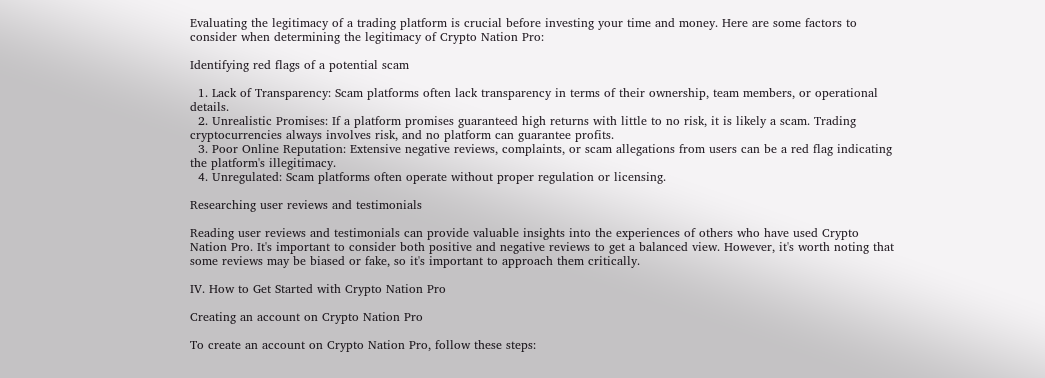Evaluating the legitimacy of a trading platform is crucial before investing your time and money. Here are some factors to consider when determining the legitimacy of Crypto Nation Pro:

Identifying red flags of a potential scam

  1. Lack of Transparency: Scam platforms often lack transparency in terms of their ownership, team members, or operational details.
  2. Unrealistic Promises: If a platform promises guaranteed high returns with little to no risk, it is likely a scam. Trading cryptocurrencies always involves risk, and no platform can guarantee profits.
  3. Poor Online Reputation: Extensive negative reviews, complaints, or scam allegations from users can be a red flag indicating the platform's illegitimacy.
  4. Unregulated: Scam platforms often operate without proper regulation or licensing.

Researching user reviews and testimonials

Reading user reviews and testimonials can provide valuable insights into the experiences of others who have used Crypto Nation Pro. It's important to consider both positive and negative reviews to get a balanced view. However, it's worth noting that some reviews may be biased or fake, so it's important to approach them critically.

IV. How to Get Started with Crypto Nation Pro

Creating an account on Crypto Nation Pro

To create an account on Crypto Nation Pro, follow these steps: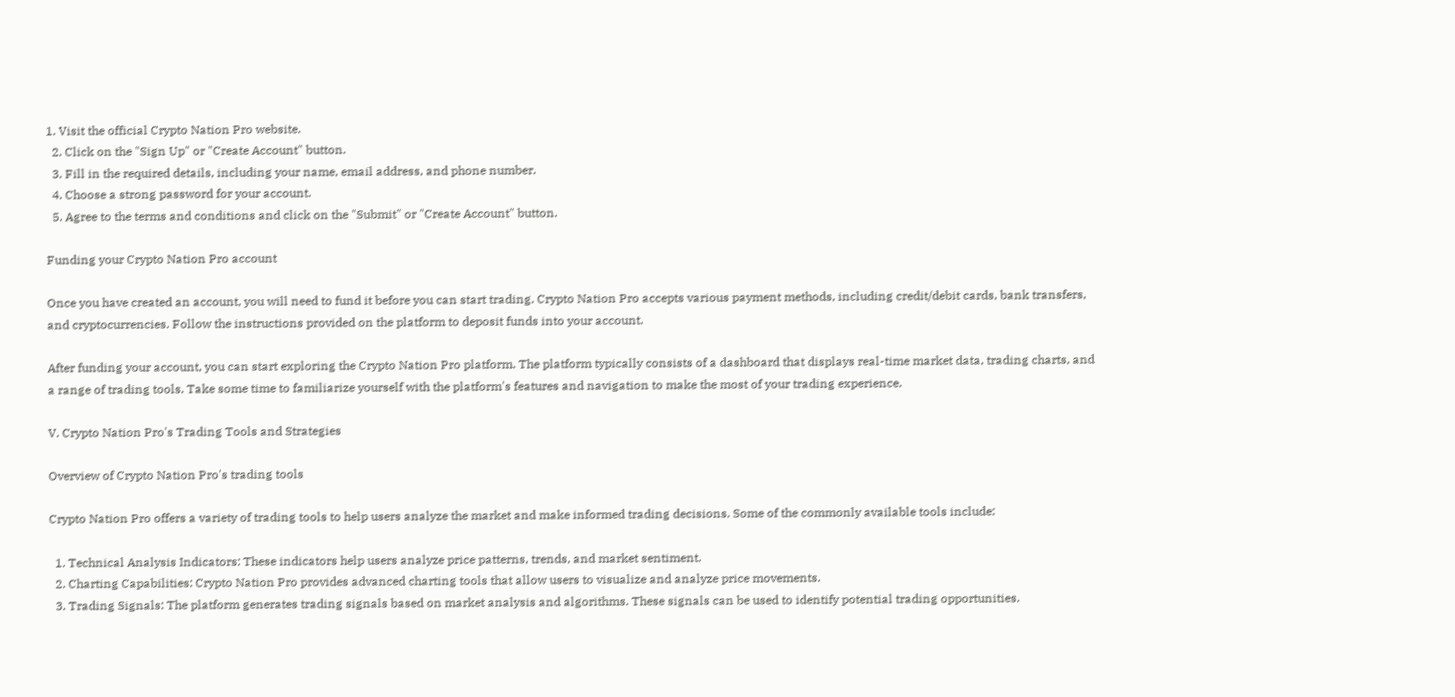1. Visit the official Crypto Nation Pro website.
  2. Click on the "Sign Up" or "Create Account" button.
  3. Fill in the required details, including your name, email address, and phone number.
  4. Choose a strong password for your account.
  5. Agree to the terms and conditions and click on the "Submit" or "Create Account" button.

Funding your Crypto Nation Pro account

Once you have created an account, you will need to fund it before you can start trading. Crypto Nation Pro accepts various payment methods, including credit/debit cards, bank transfers, and cryptocurrencies. Follow the instructions provided on the platform to deposit funds into your account.

After funding your account, you can start exploring the Crypto Nation Pro platform. The platform typically consists of a dashboard that displays real-time market data, trading charts, and a range of trading tools. Take some time to familiarize yourself with the platform's features and navigation to make the most of your trading experience.

V. Crypto Nation Pro's Trading Tools and Strategies

Overview of Crypto Nation Pro's trading tools

Crypto Nation Pro offers a variety of trading tools to help users analyze the market and make informed trading decisions. Some of the commonly available tools include:

  1. Technical Analysis Indicators: These indicators help users analyze price patterns, trends, and market sentiment.
  2. Charting Capabilities: Crypto Nation Pro provides advanced charting tools that allow users to visualize and analyze price movements.
  3. Trading Signals: The platform generates trading signals based on market analysis and algorithms. These signals can be used to identify potential trading opportunities.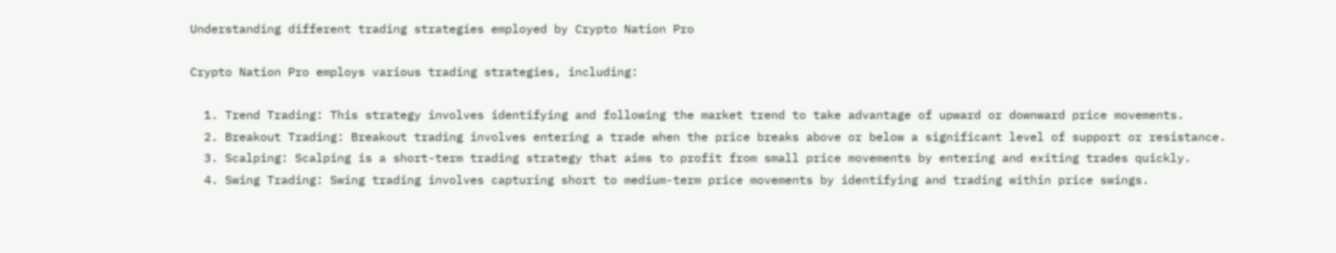Understanding different trading strategies employed by Crypto Nation Pro

Crypto Nation Pro employs various trading strategies, including:

  1. Trend Trading: This strategy involves identifying and following the market trend to take advantage of upward or downward price movements.
  2. Breakout Trading: Breakout trading involves entering a trade when the price breaks above or below a significant level of support or resistance.
  3. Scalping: Scalping is a short-term trading strategy that aims to profit from small price movements by entering and exiting trades quickly.
  4. Swing Trading: Swing trading involves capturing short to medium-term price movements by identifying and trading within price swings.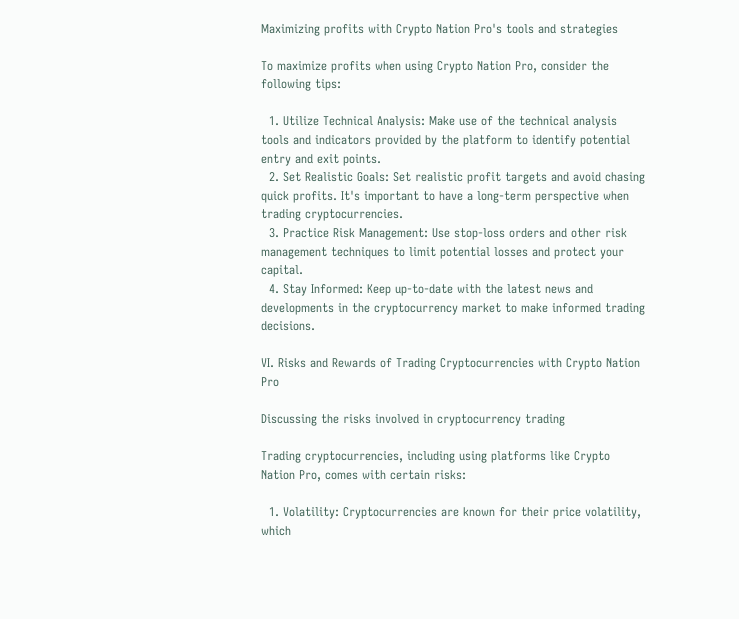Maximizing profits with Crypto Nation Pro's tools and strategies

To maximize profits when using Crypto Nation Pro, consider the following tips:

  1. Utilize Technical Analysis: Make use of the technical analysis tools and indicators provided by the platform to identify potential entry and exit points.
  2. Set Realistic Goals: Set realistic profit targets and avoid chasing quick profits. It's important to have a long-term perspective when trading cryptocurrencies.
  3. Practice Risk Management: Use stop-loss orders and other risk management techniques to limit potential losses and protect your capital.
  4. Stay Informed: Keep up-to-date with the latest news and developments in the cryptocurrency market to make informed trading decisions.

VI. Risks and Rewards of Trading Cryptocurrencies with Crypto Nation Pro

Discussing the risks involved in cryptocurrency trading

Trading cryptocurrencies, including using platforms like Crypto Nation Pro, comes with certain risks:

  1. Volatility: Cryptocurrencies are known for their price volatility, which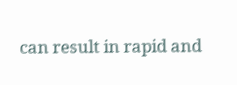can result in rapid and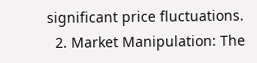significant price fluctuations.
  2. Market Manipulation: The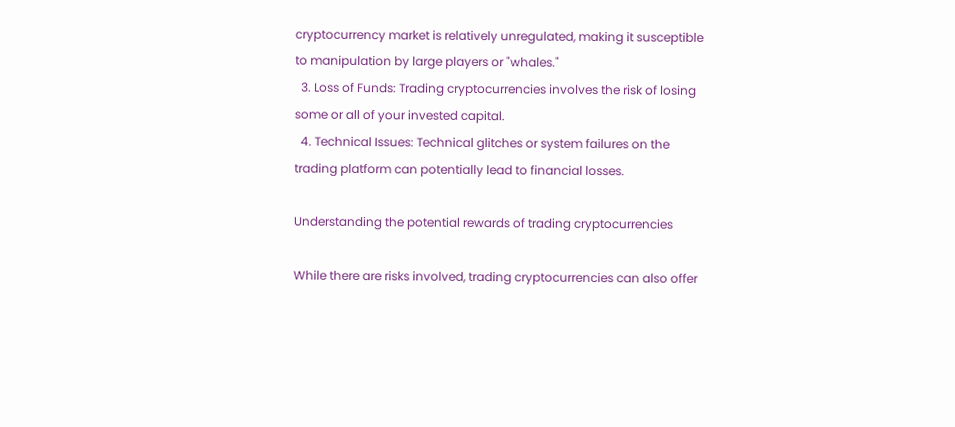cryptocurrency market is relatively unregulated, making it susceptible to manipulation by large players or "whales."
  3. Loss of Funds: Trading cryptocurrencies involves the risk of losing some or all of your invested capital.
  4. Technical Issues: Technical glitches or system failures on the trading platform can potentially lead to financial losses.

Understanding the potential rewards of trading cryptocurrencies

While there are risks involved, trading cryptocurrencies can also offer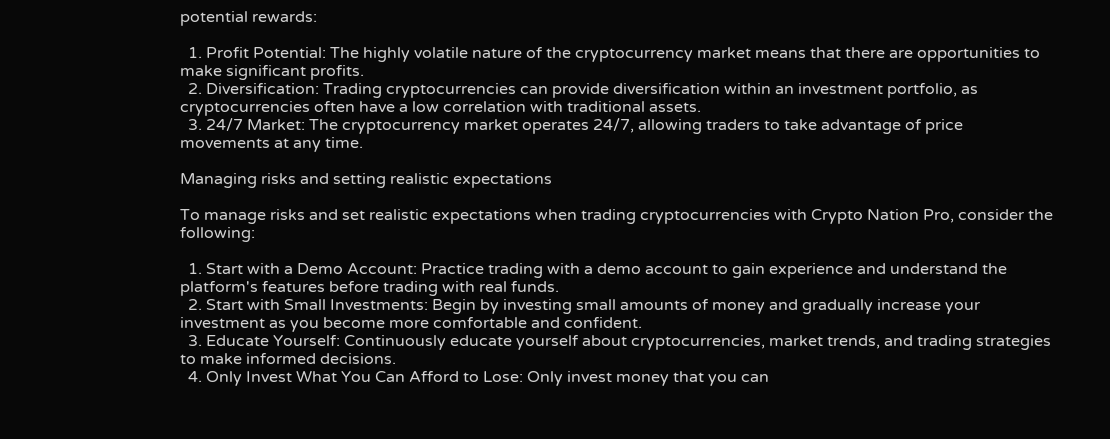potential rewards:

  1. Profit Potential: The highly volatile nature of the cryptocurrency market means that there are opportunities to make significant profits.
  2. Diversification: Trading cryptocurrencies can provide diversification within an investment portfolio, as cryptocurrencies often have a low correlation with traditional assets.
  3. 24/7 Market: The cryptocurrency market operates 24/7, allowing traders to take advantage of price movements at any time.

Managing risks and setting realistic expectations

To manage risks and set realistic expectations when trading cryptocurrencies with Crypto Nation Pro, consider the following:

  1. Start with a Demo Account: Practice trading with a demo account to gain experience and understand the platform's features before trading with real funds.
  2. Start with Small Investments: Begin by investing small amounts of money and gradually increase your investment as you become more comfortable and confident.
  3. Educate Yourself: Continuously educate yourself about cryptocurrencies, market trends, and trading strategies to make informed decisions.
  4. Only Invest What You Can Afford to Lose: Only invest money that you can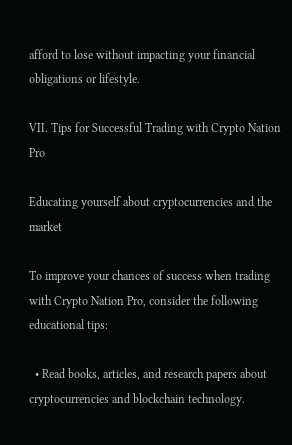afford to lose without impacting your financial obligations or lifestyle.

VII. Tips for Successful Trading with Crypto Nation Pro

Educating yourself about cryptocurrencies and the market

To improve your chances of success when trading with Crypto Nation Pro, consider the following educational tips:

  • Read books, articles, and research papers about cryptocurrencies and blockchain technology.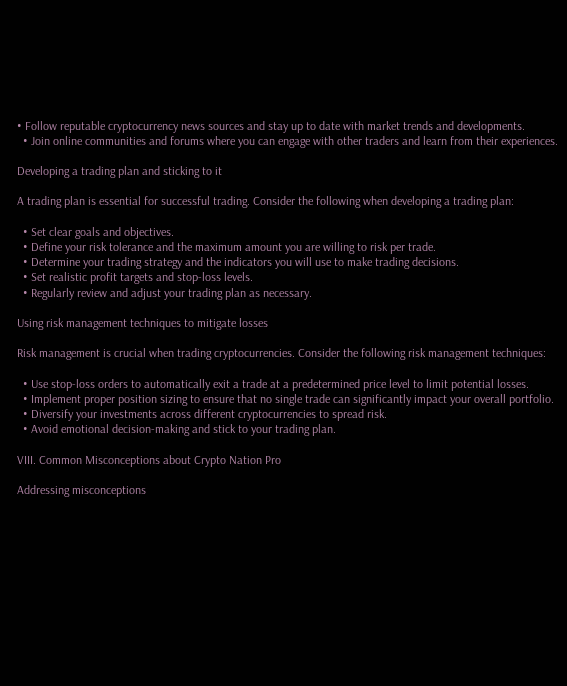• Follow reputable cryptocurrency news sources and stay up to date with market trends and developments.
  • Join online communities and forums where you can engage with other traders and learn from their experiences.

Developing a trading plan and sticking to it

A trading plan is essential for successful trading. Consider the following when developing a trading plan:

  • Set clear goals and objectives.
  • Define your risk tolerance and the maximum amount you are willing to risk per trade.
  • Determine your trading strategy and the indicators you will use to make trading decisions.
  • Set realistic profit targets and stop-loss levels.
  • Regularly review and adjust your trading plan as necessary.

Using risk management techniques to mitigate losses

Risk management is crucial when trading cryptocurrencies. Consider the following risk management techniques:

  • Use stop-loss orders to automatically exit a trade at a predetermined price level to limit potential losses.
  • Implement proper position sizing to ensure that no single trade can significantly impact your overall portfolio.
  • Diversify your investments across different cryptocurrencies to spread risk.
  • Avoid emotional decision-making and stick to your trading plan.

VIII. Common Misconceptions about Crypto Nation Pro

Addressing misconceptions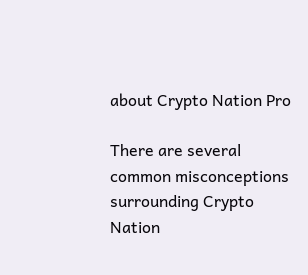about Crypto Nation Pro

There are several common misconceptions surrounding Crypto Nation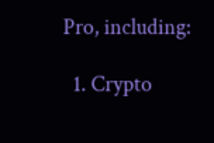Pro, including:

  1. Crypto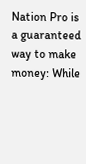Nation Pro is a guaranteed way to make money: While